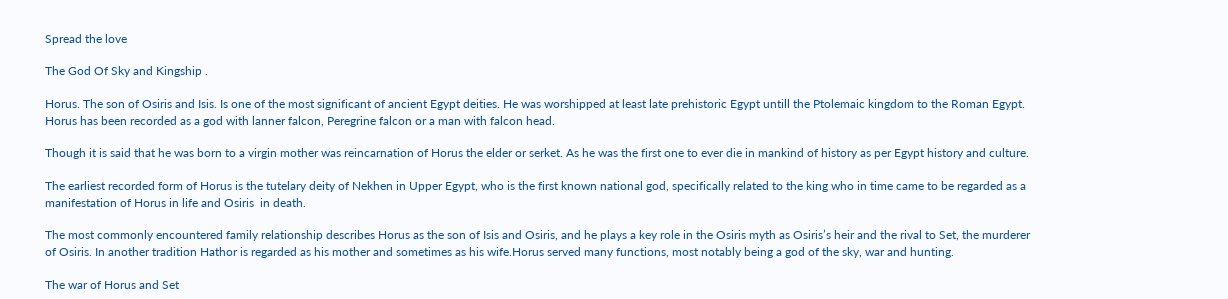Spread the love

The God Of Sky and Kingship .

Horus. The son of Osiris and Isis. Is one of the most significant of ancient Egypt deities. He was worshipped at least late prehistoric Egypt untill the Ptolemaic kingdom to the Roman Egypt. Horus has been recorded as a god with lanner falcon, Peregrine falcon or a man with falcon head.

Though it is said that he was born to a virgin mother was reincarnation of Horus the elder or serket. As he was the first one to ever die in mankind of history as per Egypt history and culture.

The earliest recorded form of Horus is the tutelary deity of Nekhen in Upper Egypt, who is the first known national god, specifically related to the king who in time came to be regarded as a manifestation of Horus in life and Osiris  in death.

The most commonly encountered family relationship describes Horus as the son of Isis and Osiris, and he plays a key role in the Osiris myth as Osiris’s heir and the rival to Set, the murderer of Osiris. In another tradition Hathor is regarded as his mother and sometimes as his wife.Horus served many functions, most notably being a god of the sky, war and hunting.

The war of Horus and Set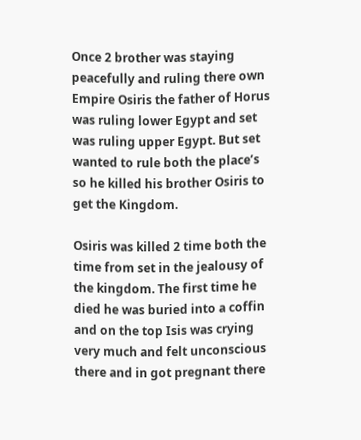Once 2 brother was staying peacefully and ruling there own Empire Osiris the father of Horus was ruling lower Egypt and set was ruling upper Egypt. But set wanted to rule both the place’s so he killed his brother Osiris to get the Kingdom.

Osiris was killed 2 time both the time from set in the jealousy of the kingdom. The first time he died he was buried into a coffin and on the top Isis was crying very much and felt unconscious there and in got pregnant there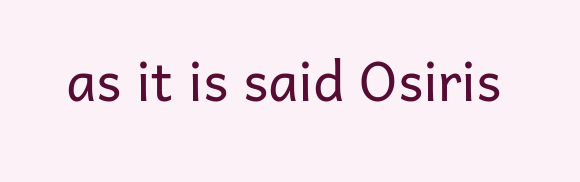as it is said Osiris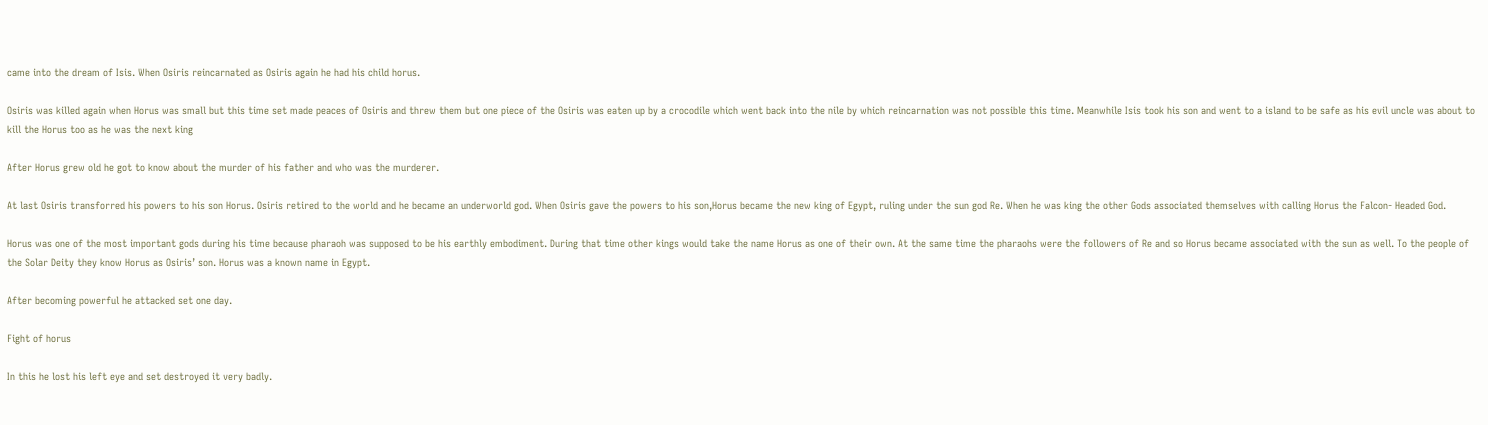came into the dream of Isis. When Osiris reincarnated as Osiris again he had his child horus.

Osiris was killed again when Horus was small but this time set made peaces of Osiris and threw them but one piece of the Osiris was eaten up by a crocodile which went back into the nile by which reincarnation was not possible this time. Meanwhile Isis took his son and went to a island to be safe as his evil uncle was about to kill the Horus too as he was the next king

After Horus grew old he got to know about the murder of his father and who was the murderer.

At last Osiris transforred his powers to his son Horus. Osiris retired to the world and he became an underworld god. When Osiris gave the powers to his son,Horus became the new king of Egypt, ruling under the sun god Re. When he was king the other Gods associated themselves with calling Horus the Falcon- Headed God.

Horus was one of the most important gods during his time because pharaoh was supposed to be his earthly embodiment. During that time other kings would take the name Horus as one of their own. At the same time the pharaohs were the followers of Re and so Horus became associated with the sun as well. To the people of the Solar Deity they know Horus as Osiris’ son. Horus was a known name in Egypt.

After becoming powerful he attacked set one day.

Fight of horus

In this he lost his left eye and set destroyed it very badly.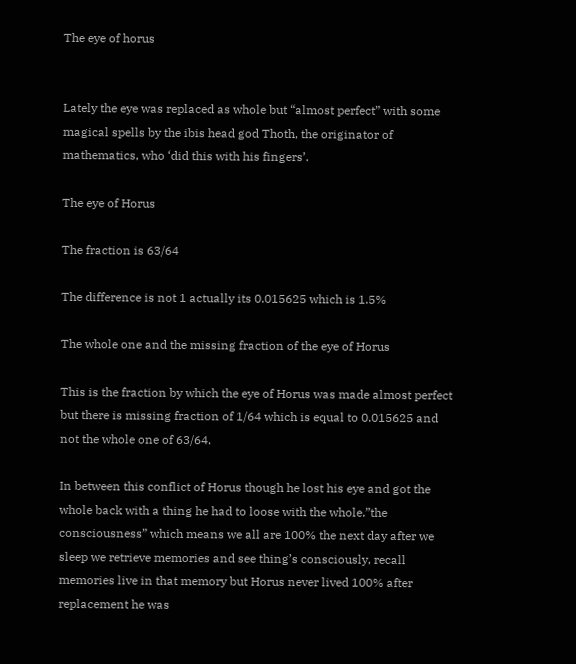The eye of horus


Lately the eye was replaced as whole but “almost perfect” with some magical spells by the ibis head god Thoth, the originator of mathematics, who ‘did this with his fingers’.

The eye of Horus

The fraction is 63/64

The difference is not 1 actually its 0.015625 which is 1.5%

The whole one and the missing fraction of the eye of Horus

This is the fraction by which the eye of Horus was made almost perfect but there is missing fraction of 1/64 which is equal to 0.015625 and not the whole one of 63/64.

In between this conflict of Horus though he lost his eye and got the whole back with a thing he had to loose with the whole.”the consciousness” which means we all are 100% the next day after we sleep we retrieve memories and see thing’s consciously, recall memories live in that memory but Horus never lived 100% after replacement he was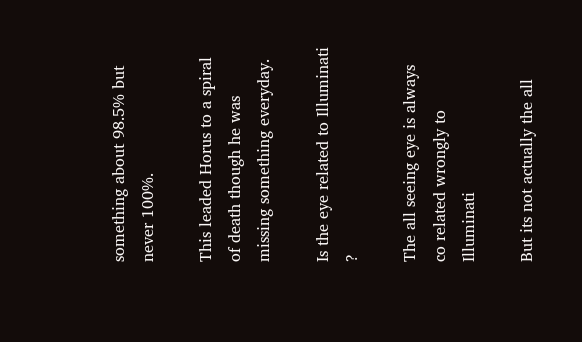something about 98.5% but never 100%.

This leaded Horus to a spiral of death though he was missing something everyday.

Is the eye related to Illuminati ?

The all seeing eye is always co related wrongly to Illuminati

But its not actually the all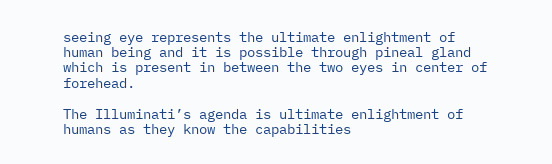seeing eye represents the ultimate enlightment of human being and it is possible through pineal gland which is present in between the two eyes in center of forehead.

The Illuminati’s agenda is ultimate enlightment of humans as they know the capabilities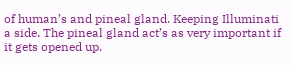of human’s and pineal gland. Keeping Illuminati a side. The pineal gland act’s as very important if it gets opened up.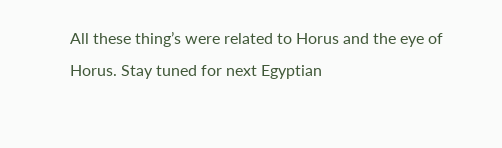All these thing’s were related to Horus and the eye of Horus. Stay tuned for next Egyptian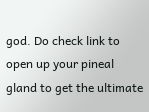god. Do check link to open up your pineal gland to get the ultimate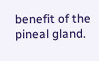benefit of the pineal gland.